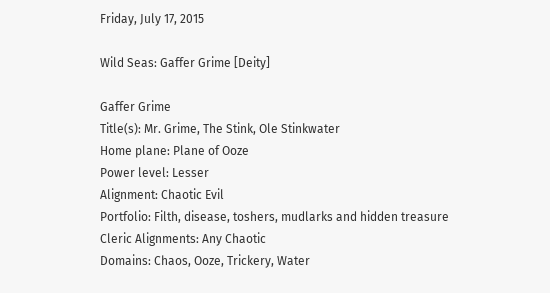Friday, July 17, 2015

Wild Seas: Gaffer Grime [Deity]

Gaffer Grime
Title(s): Mr. Grime, The Stink, Ole Stinkwater
Home plane: Plane of Ooze
Power level: Lesser
Alignment: Chaotic Evil
Portfolio: Filth, disease, toshers, mudlarks and hidden treasure
Cleric Alignments: Any Chaotic
Domains: Chaos, Ooze, Trickery, Water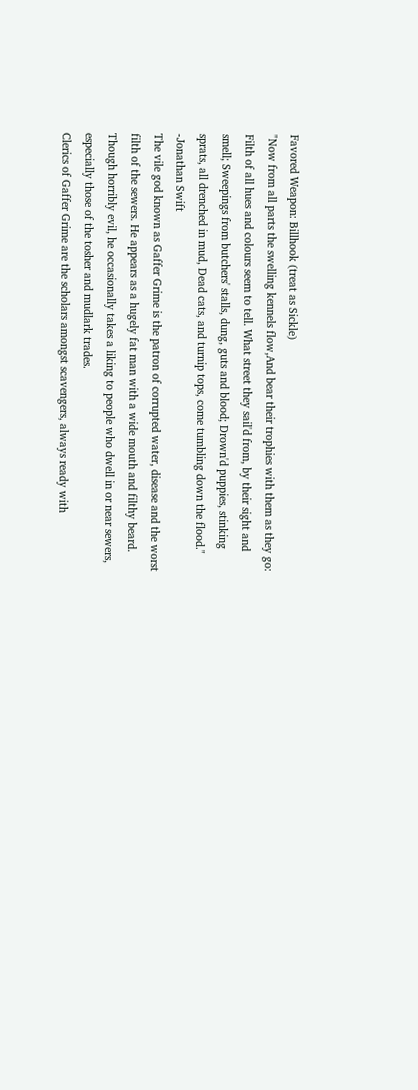Favored Weapon: Billhook (treat as Sickle)
"Now from all parts the swelling kennels flow,And bear their trophies with them as they go: Filth of all hues and colours seem to tell. What street they sail'd from, by their sight and smell; Sweepings from butchers' stalls, dung, guts and blood; Drown'd puppies, stinking sprats, all drenched in mud, Dead cats, and turnip tops, come tumbling down the flood." -Jonathan Swift
The vile god known as Gaffer Grime is the patron of corrupted water, disease and the worst filth of the sewers. He appears as a hugely fat man with a wide mouth and filthy beard. Though horribly evil, he occasionally takes a liking to people who dwell in or near sewers, especially those of the tosher and mudlark trades.
Clerics of Gaffer Grime are the scholars amongst scavengers, always ready with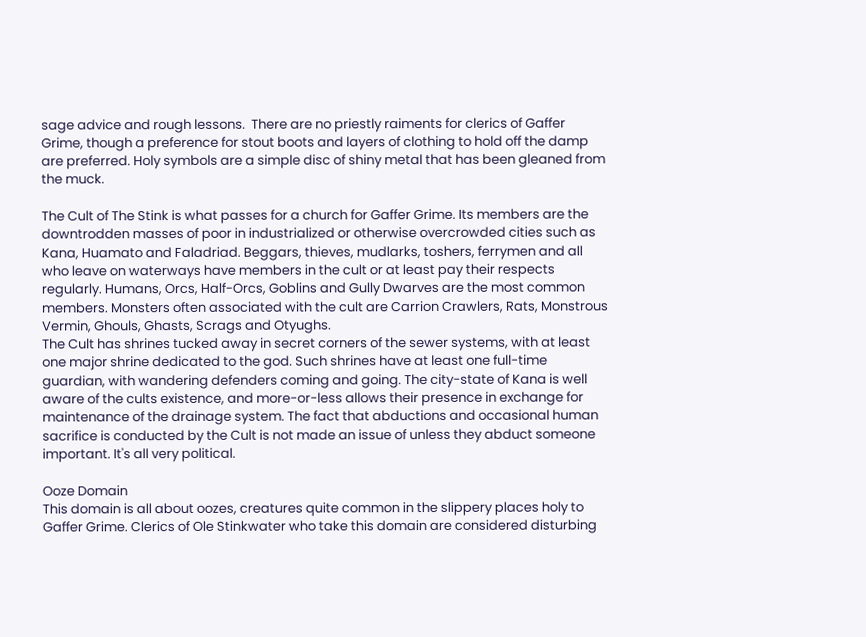sage advice and rough lessons.  There are no priestly raiments for clerics of Gaffer Grime, though a preference for stout boots and layers of clothing to hold off the damp are preferred. Holy symbols are a simple disc of shiny metal that has been gleaned from the muck.

The Cult of The Stink is what passes for a church for Gaffer Grime. Its members are the downtrodden masses of poor in industrialized or otherwise overcrowded cities such as Kana, Huamato and Faladriad. Beggars, thieves, mudlarks, toshers, ferrymen and all who leave on waterways have members in the cult or at least pay their respects regularly. Humans, Orcs, Half-Orcs, Goblins and Gully Dwarves are the most common members. Monsters often associated with the cult are Carrion Crawlers, Rats, Monstrous Vermin, Ghouls, Ghasts, Scrags and Otyughs.
The Cult has shrines tucked away in secret corners of the sewer systems, with at least one major shrine dedicated to the god. Such shrines have at least one full-time guardian, with wandering defenders coming and going. The city-state of Kana is well aware of the cults existence, and more-or-less allows their presence in exchange for maintenance of the drainage system. The fact that abductions and occasional human sacrifice is conducted by the Cult is not made an issue of unless they abduct someone important. It's all very political.

Ooze Domain
This domain is all about oozes, creatures quite common in the slippery places holy to Gaffer Grime. Clerics of Ole Stinkwater who take this domain are considered disturbing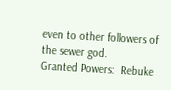even to other followers of the sewer god.
Granted Powers:  Rebuke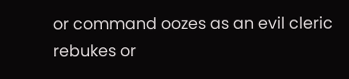or command oozes as an evil cleric rebukes or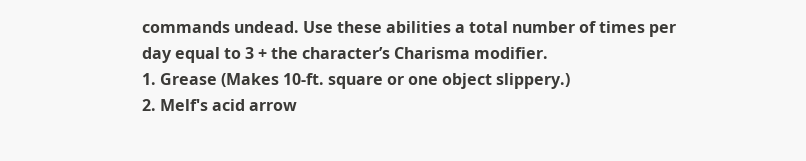commands undead. Use these abilities a total number of times per day equal to 3 + the character’s Charisma modifier.
1. Grease (Makes 10-ft. square or one object slippery.)
2. Melf's acid arrow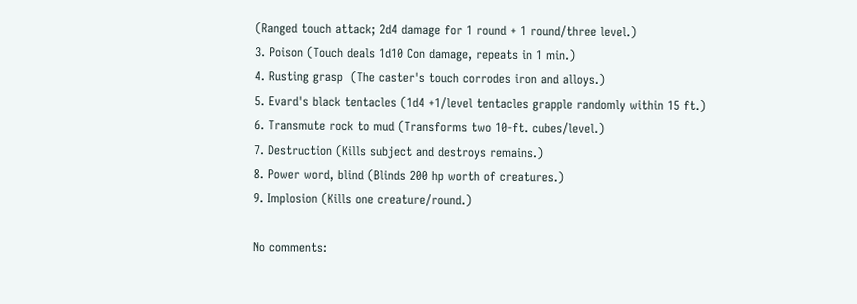(Ranged touch attack; 2d4 damage for 1 round + 1 round/three level.)
3. Poison (Touch deals 1d10 Con damage, repeats in 1 min.)
4. Rusting grasp  (The caster's touch corrodes iron and alloys.)
5. Evard's black tentacles (1d4 +1/level tentacles grapple randomly within 15 ft.)
6. Transmute rock to mud (Transforms two 10-ft. cubes/level.)
7. Destruction (Kills subject and destroys remains.)
8. Power word, blind (Blinds 200 hp worth of creatures.)
9. Implosion (Kills one creature/round.)

No comments: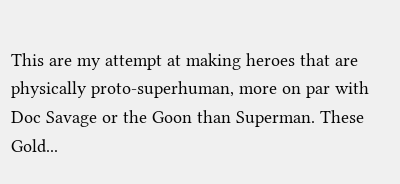This are my attempt at making heroes that are physically proto-superhuman, more on par with Doc Savage or the Goon than Superman. These Gold...